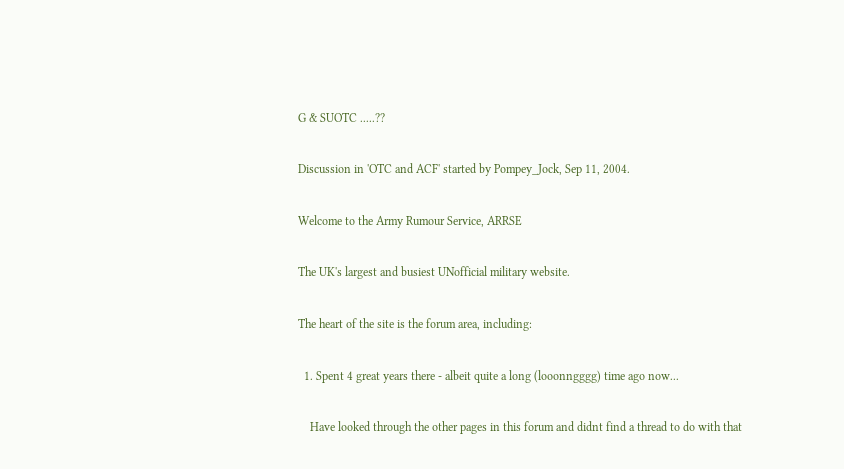G & SUOTC .....??

Discussion in 'OTC and ACF' started by Pompey_Jock, Sep 11, 2004.

Welcome to the Army Rumour Service, ARRSE

The UK's largest and busiest UNofficial military website.

The heart of the site is the forum area, including:

  1. Spent 4 great years there - albeit quite a long (looonngggg) time ago now...

    Have looked through the other pages in this forum and didnt find a thread to do with that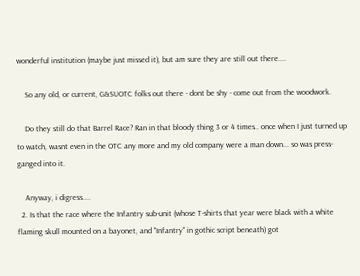wonderful institution (maybe just missed it), but am sure they are still out there....

    So any old, or current, G&SUOTC folks out there - dont be shy - come out from the woodwork.

    Do they still do that Barrel Race? Ran in that bloody thing 3 or 4 times.. once when I just turned up to watch, wasnt even in the OTC any more and my old company were a man down... so was press-ganged into it.

    Anyway, i digress....
  2. Is that the race where the Infantry sub-unit (whose T-shirts that year were black with a white flaming skull mounted on a bayonet, and "Infantry" in gothic script beneath) got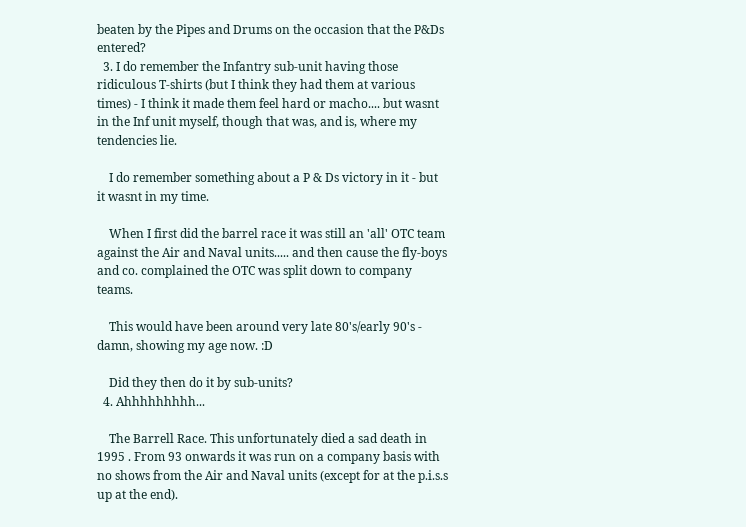beaten by the Pipes and Drums on the occasion that the P&Ds entered?
  3. I do remember the Infantry sub-unit having those ridiculous T-shirts (but I think they had them at various times) - I think it made them feel hard or macho.... but wasnt in the Inf unit myself, though that was, and is, where my tendencies lie.

    I do remember something about a P & Ds victory in it - but it wasnt in my time.

    When I first did the barrel race it was still an 'all' OTC team against the Air and Naval units..... and then cause the fly-boys and co. complained the OTC was split down to company teams.

    This would have been around very late 80's/early 90's - damn, showing my age now. :D

    Did they then do it by sub-units?
  4. Ahhhhhhhhh...

    The Barrell Race. This unfortunately died a sad death in 1995 . From 93 onwards it was run on a company basis with no shows from the Air and Naval units (except for at the p.i.s.s up at the end).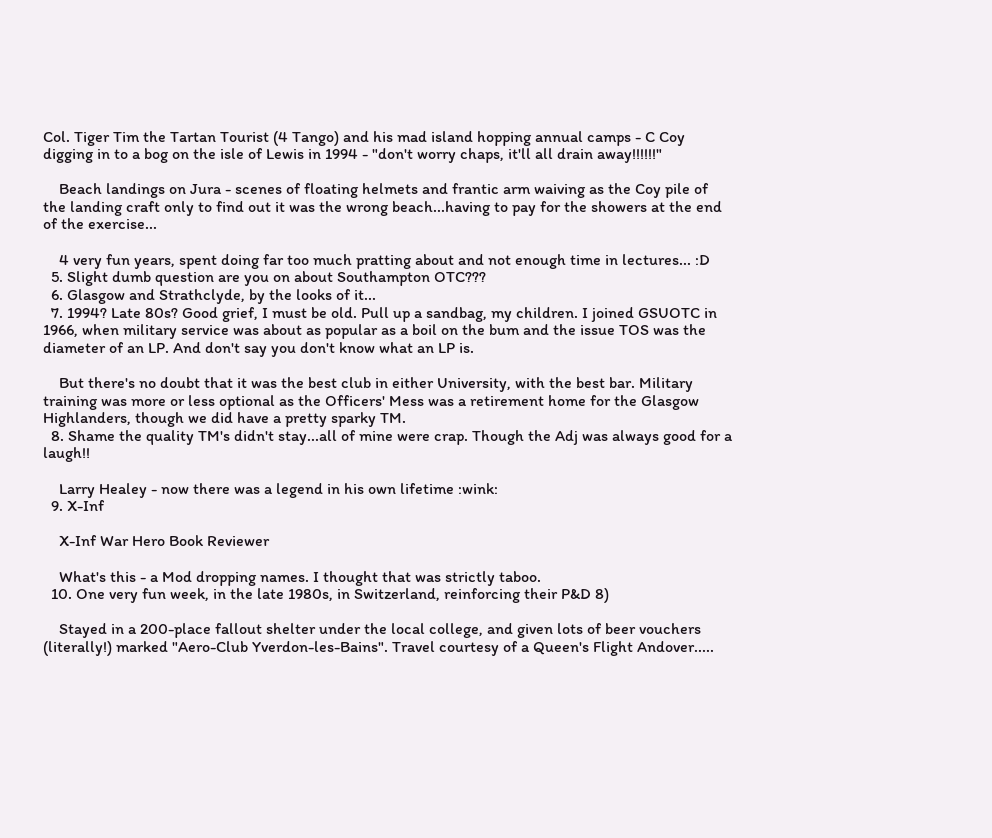Col. Tiger Tim the Tartan Tourist (4 Tango) and his mad island hopping annual camps - C Coy digging in to a bog on the isle of Lewis in 1994 - "don't worry chaps, it'll all drain away!!!!!!"

    Beach landings on Jura - scenes of floating helmets and frantic arm waiving as the Coy pile of the landing craft only to find out it was the wrong beach...having to pay for the showers at the end of the exercise...

    4 very fun years, spent doing far too much pratting about and not enough time in lectures... :D
  5. Slight dumb question are you on about Southampton OTC???
  6. Glasgow and Strathclyde, by the looks of it...
  7. 1994? Late 80s? Good grief, I must be old. Pull up a sandbag, my children. I joined GSUOTC in 1966, when military service was about as popular as a boil on the bum and the issue TOS was the diameter of an LP. And don't say you don't know what an LP is.

    But there's no doubt that it was the best club in either University, with the best bar. Military training was more or less optional as the Officers' Mess was a retirement home for the Glasgow Highlanders, though we did have a pretty sparky TM.
  8. Shame the quality TM's didn't stay...all of mine were crap. Though the Adj was always good for a laugh!!

    Larry Healey - now there was a legend in his own lifetime :wink:
  9. X-Inf

    X-Inf War Hero Book Reviewer

    What's this - a Mod dropping names. I thought that was strictly taboo.
  10. One very fun week, in the late 1980s, in Switzerland, reinforcing their P&D 8)

    Stayed in a 200-place fallout shelter under the local college, and given lots of beer vouchers (literally!) marked "Aero-Club Yverdon-les-Bains". Travel courtesy of a Queen's Flight Andover.....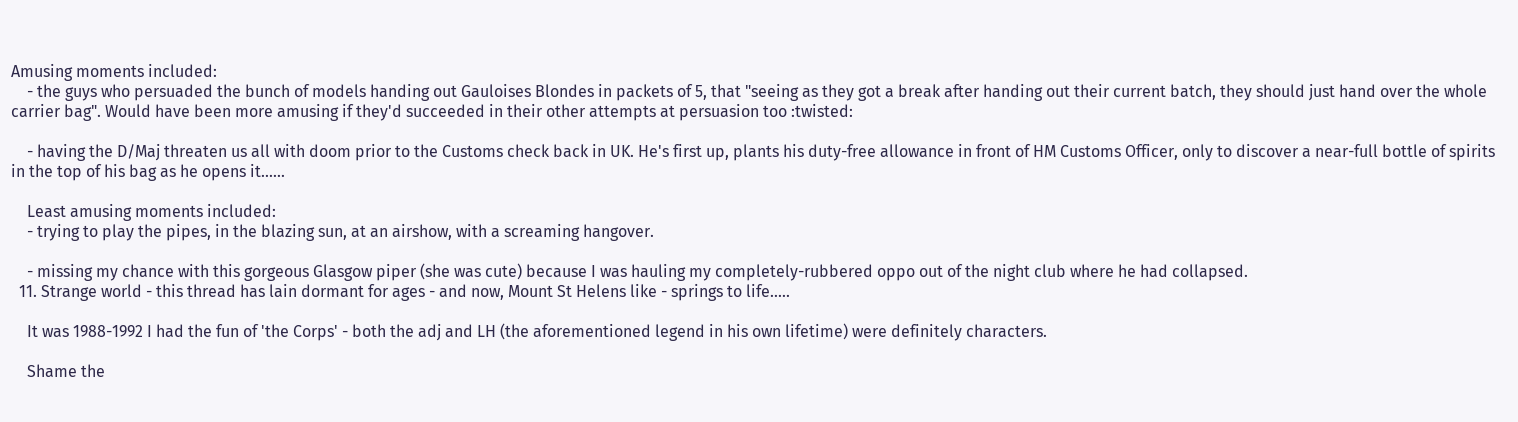Amusing moments included:
    - the guys who persuaded the bunch of models handing out Gauloises Blondes in packets of 5, that "seeing as they got a break after handing out their current batch, they should just hand over the whole carrier bag". Would have been more amusing if they'd succeeded in their other attempts at persuasion too :twisted:

    - having the D/Maj threaten us all with doom prior to the Customs check back in UK. He's first up, plants his duty-free allowance in front of HM Customs Officer, only to discover a near-full bottle of spirits in the top of his bag as he opens it......

    Least amusing moments included:
    - trying to play the pipes, in the blazing sun, at an airshow, with a screaming hangover.

    - missing my chance with this gorgeous Glasgow piper (she was cute) because I was hauling my completely-rubbered oppo out of the night club where he had collapsed.
  11. Strange world - this thread has lain dormant for ages - and now, Mount St Helens like - springs to life.....

    It was 1988-1992 I had the fun of 'the Corps' - both the adj and LH (the aforementioned legend in his own lifetime) were definitely characters.

    Shame the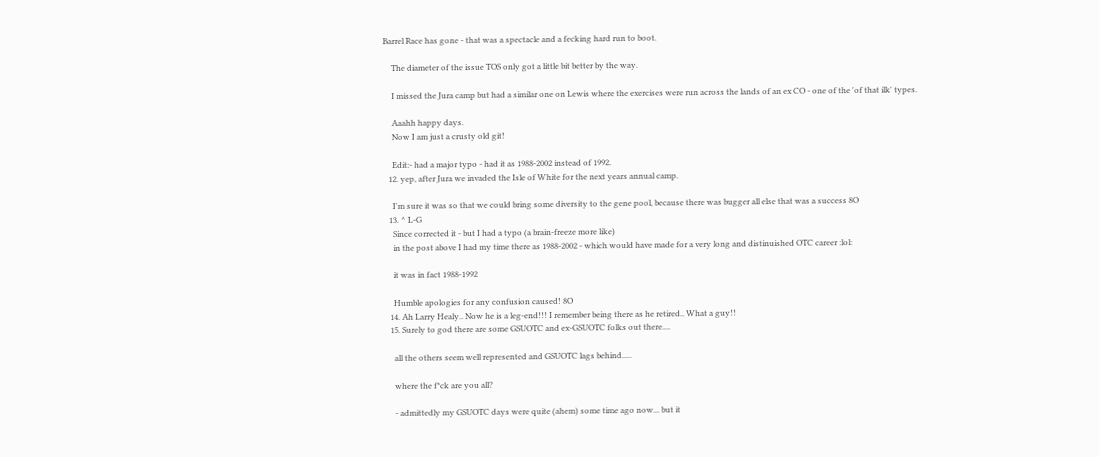Barrel Race has gone - that was a spectacle and a fecking hard run to boot.

    The diameter of the issue TOS only got a little bit better by the way.

    I missed the Jura camp but had a similar one on Lewis where the exercises were run across the lands of an ex CO - one of the 'of that ilk' types.

    Aaahh happy days.
    Now I am just a crusty old git!

    Edit:- had a major typo - had it as 1988-2002 instead of 1992.
  12. yep, after Jura we invaded the Isle of White for the next years annual camp.

    I'm sure it was so that we could bring some diversity to the gene pool, because there was bugger all else that was a success 8O
  13. ^ L-G
    Since corrected it - but I had a typo (a brain-freeze more like)
    in the post above I had my time there as 1988-2002 - which would have made for a very long and distinuished OTC career :lol:

    it was in fact 1988-1992

    Humble apologies for any confusion caused! 8O
  14. Ah Larry Healy.. Now he is a leg-end!!! I remember being there as he retired.. What a guy!!
  15. Surely to god there are some GSUOTC and ex-GSUOTC folks out there....

    all the others seem well represented and GSUOTC lags behind.....

    where the f*ck are you all?

    - admittedly my GSUOTC days were quite (ahem) some time ago now... but it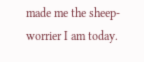made me the sheep-worrier I am today.